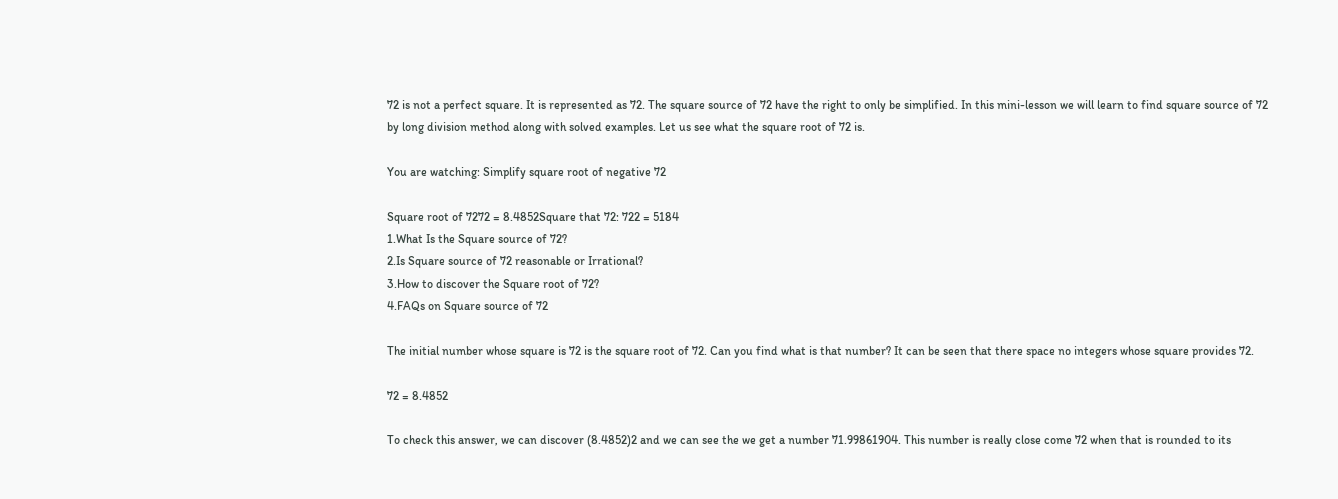72 is not a perfect square. It is represented as 72. The square source of 72 have the right to only be simplified. In this mini-lesson we will learn to find square source of 72 by long division method along with solved examples. Let us see what the square root of 72 is.

You are watching: Simplify square root of negative 72

Square root of 7272 = 8.4852Square that 72: 722 = 5184
1.What Is the Square source of 72?
2.Is Square source of 72 reasonable or Irrational?
3.How to discover the Square root of 72?
4.FAQs on Square source of 72

The initial number whose square is 72 is the square root of 72. Can you find what is that number? It can be seen that there space no integers whose square provides 72.

72 = 8.4852

To check this answer, we can discover (8.4852)2 and we can see the we get a number 71.99861904. This number is really close come 72 when that is rounded to its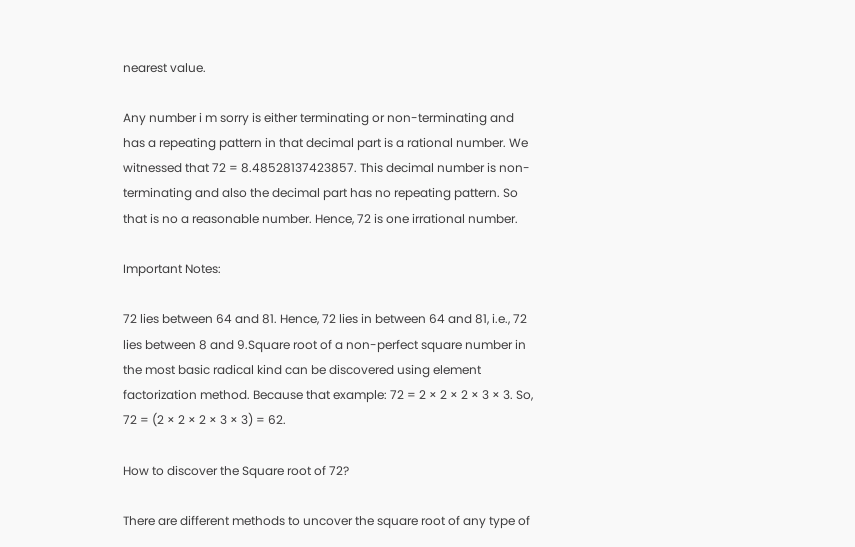nearest value.

Any number i m sorry is either terminating or non-terminating and has a repeating pattern in that decimal part is a rational number. We witnessed that 72 = 8.48528137423857. This decimal number is non-terminating and also the decimal part has no repeating pattern. So that is no a reasonable number. Hence, 72 is one irrational number.

Important Notes:

72 lies between 64 and 81. Hence, 72 lies in between 64 and 81, i.e., 72 lies between 8 and 9.Square root of a non-perfect square number in the most basic radical kind can be discovered using element factorization method. Because that example: 72 = 2 × 2 × 2 × 3 × 3. So, 72 = (2 × 2 × 2 × 3 × 3) = 62.

How to discover the Square root of 72?

There are different methods to uncover the square root of any type of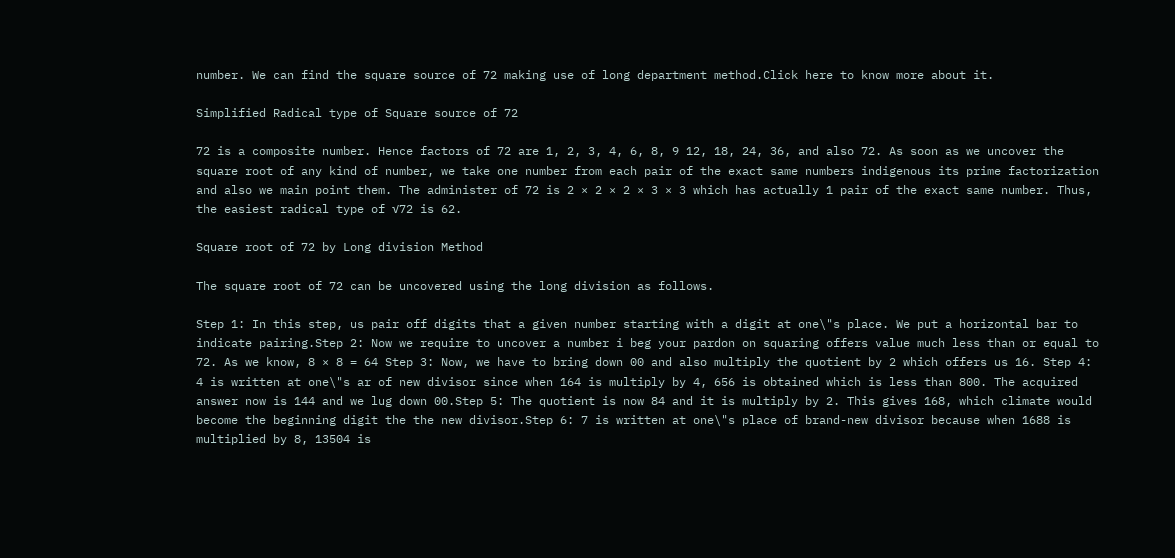number. We can find the square source of 72 making use of long department method.Click here to know more about it.

Simplified Radical type of Square source of 72

72 is a composite number. Hence factors of 72 are 1, 2, 3, 4, 6, 8, 9 12, 18, 24, 36, and also 72. As soon as we uncover the square root of any kind of number, we take one number from each pair of the exact same numbers indigenous its prime factorization and also we main point them. The administer of 72 is 2 × 2 × 2 × 3 × 3 which has actually 1 pair of the exact same number. Thus, the easiest radical type of √72 is 62.

Square root of 72 by Long division Method

The square root of 72 can be uncovered using the long division as follows.

Step 1: In this step, us pair off digits that a given number starting with a digit at one\"s place. We put a horizontal bar to indicate pairing.Step 2: Now we require to uncover a number i beg your pardon on squaring offers value much less than or equal to 72. As we know, 8 × 8 = 64 Step 3: Now, we have to bring down 00 and also multiply the quotient by 2 which offers us 16. Step 4: 4 is written at one\"s ar of new divisor since when 164 is multiply by 4, 656 is obtained which is less than 800. The acquired answer now is 144 and we lug down 00.Step 5: The quotient is now 84 and it is multiply by 2. This gives 168, which climate would become the beginning digit the the new divisor.Step 6: 7 is written at one\"s place of brand-new divisor because when 1688 is multiplied by 8, 13504 is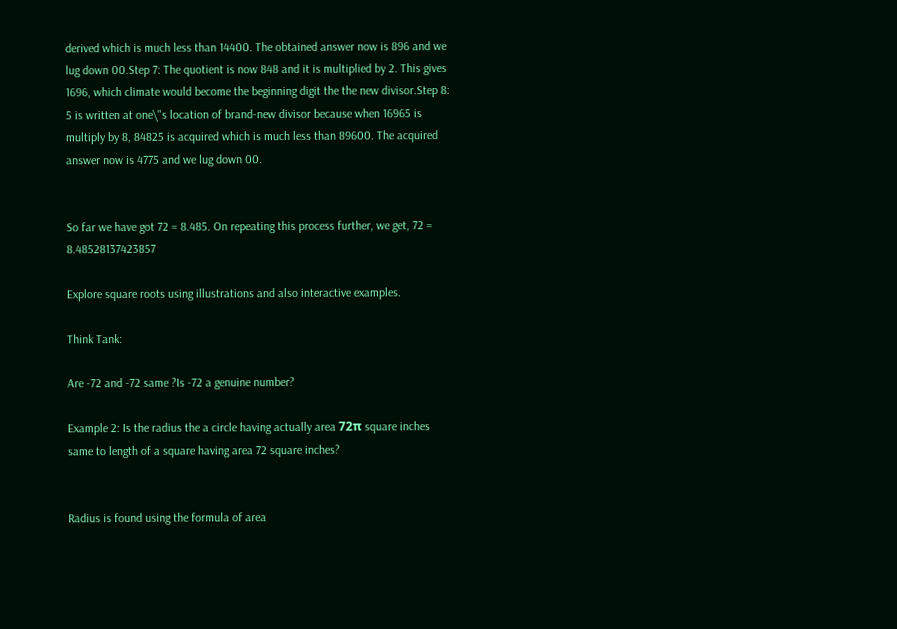derived which is much less than 14400. The obtained answer now is 896 and we lug down 00.Step 7: The quotient is now 848 and it is multiplied by 2. This gives 1696, which climate would become the beginning digit the the new divisor.Step 8: 5 is written at one\"s location of brand-new divisor because when 16965 is multiply by 8, 84825 is acquired which is much less than 89600. The acquired answer now is 4775 and we lug down 00.


So far we have got 72 = 8.485. On repeating this process further, we get, 72 = 8.48528137423857

Explore square roots using illustrations and also interactive examples.

Think Tank:

Are -72 and -72 same ?Is -72 a genuine number?

Example 2: Is the radius the a circle having actually area 72π square inches same to length of a square having area 72 square inches?


Radius is found using the formula of area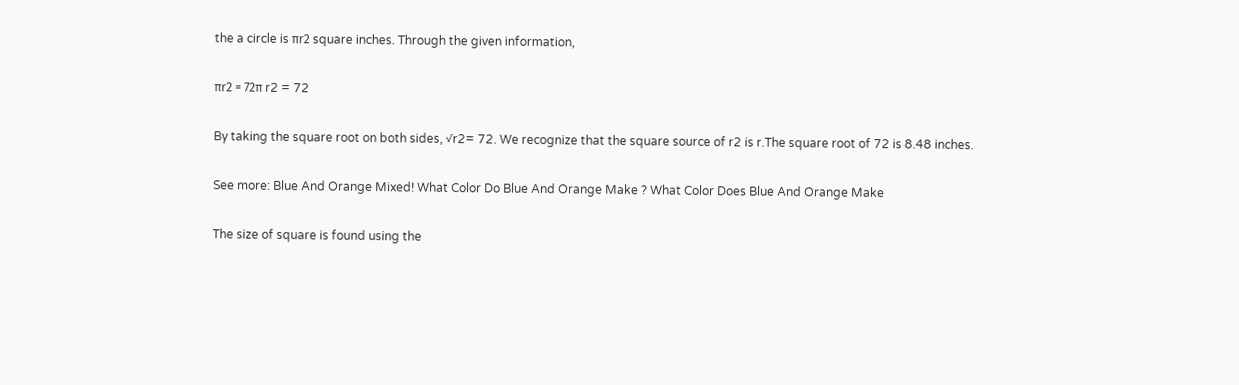the a circle is πr2 square inches. Through the given information,

πr2 = 72π r2 = 72

By taking the square root on both sides, √r2= 72. We recognize that the square source of r2 is r.The square root of 72 is 8.48 inches.

See more: Blue And Orange Mixed! What Color Do Blue And Orange Make ? What Color Does Blue And Orange Make

The size of square is found using the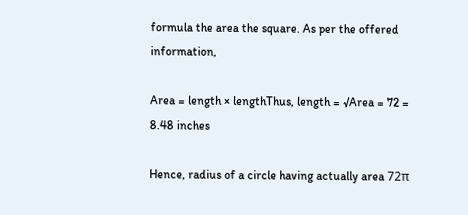formula the area the square. As per the offered information,

Area = length × lengthThus, length = √Area = 72 = 8.48 inches

Hence, radius of a circle having actually area 72π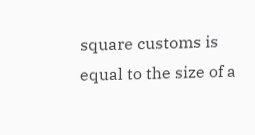square customs is equal to the size of a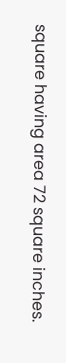square having area 72 square inches.